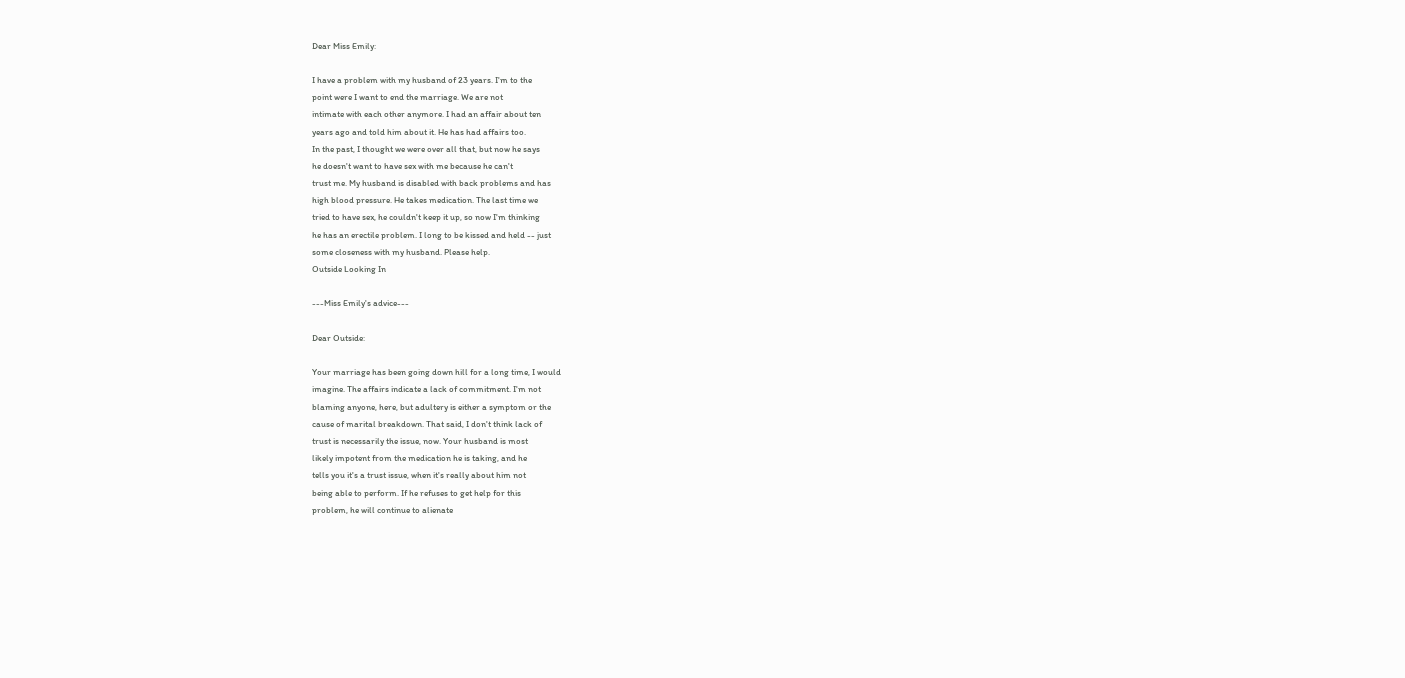Dear Miss Emily:

I have a problem with my husband of 23 years. I'm to the
point were I want to end the marriage. We are not
intimate with each other anymore. I had an affair about ten
years ago and told him about it. He has had affairs too.
In the past, I thought we were over all that, but now he says
he doesn't want to have sex with me because he can't
trust me. My husband is disabled with back problems and has
high blood pressure. He takes medication. The last time we
tried to have sex, he couldn't keep it up, so now I'm thinking
he has an erectile problem. I long to be kissed and held -- just
some closeness with my husband. Please help.
Outside Looking In

---Miss Emily's advice---

Dear Outside:

Your marriage has been going down hill for a long time, I would
imagine. The affairs indicate a lack of commitment. I'm not
blaming anyone, here, but adultery is either a symptom or the
cause of marital breakdown. That said, I don't think lack of
trust is necessarily the issue, now. Your husband is most
likely impotent from the medication he is taking, and he
tells you it's a trust issue, when it's really about him not
being able to perform. If he refuses to get help for this
problem, he will continue to alienate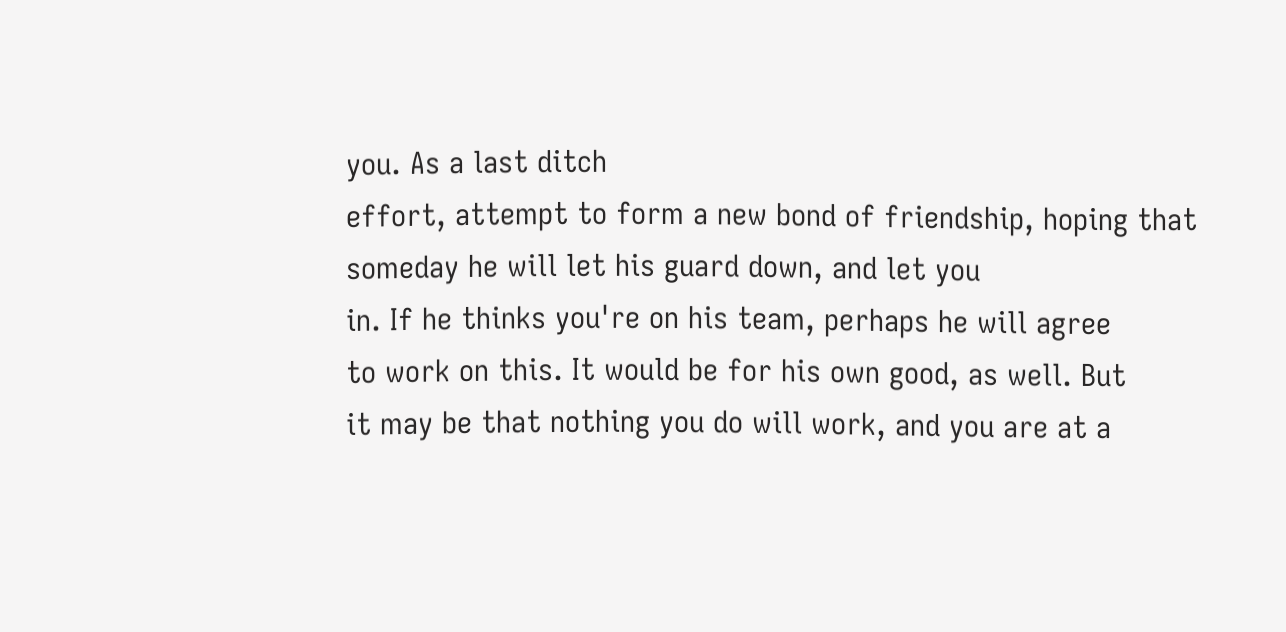you. As a last ditch
effort, attempt to form a new bond of friendship, hoping that
someday he will let his guard down, and let you
in. If he thinks you're on his team, perhaps he will agree
to work on this. It would be for his own good, as well. But
it may be that nothing you do will work, and you are at a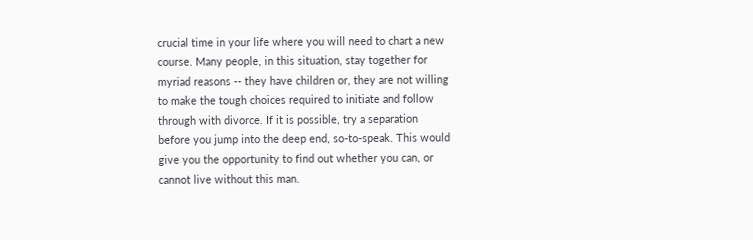crucial time in your life where you will need to chart a new
course. Many people, in this situation, stay together for
myriad reasons -- they have children or, they are not willing
to make the tough choices required to initiate and follow
through with divorce. If it is possible, try a separation
before you jump into the deep end, so-to-speak. This would
give you the opportunity to find out whether you can, or
cannot live without this man.